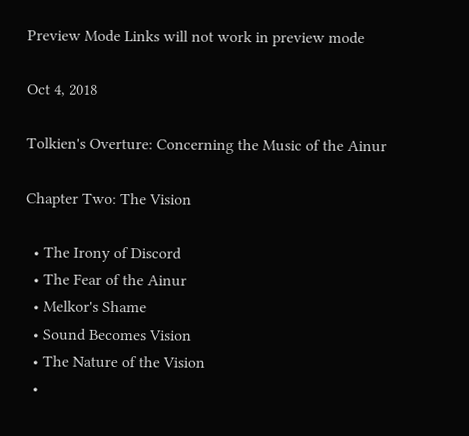Preview Mode Links will not work in preview mode

Oct 4, 2018

Tolkien's Overture: Concerning the Music of the Ainur

Chapter Two: The Vision

  • The Irony of Discord
  • The Fear of the Ainur
  • Melkor's Shame
  • Sound Becomes Vision
  • The Nature of the Vision
  •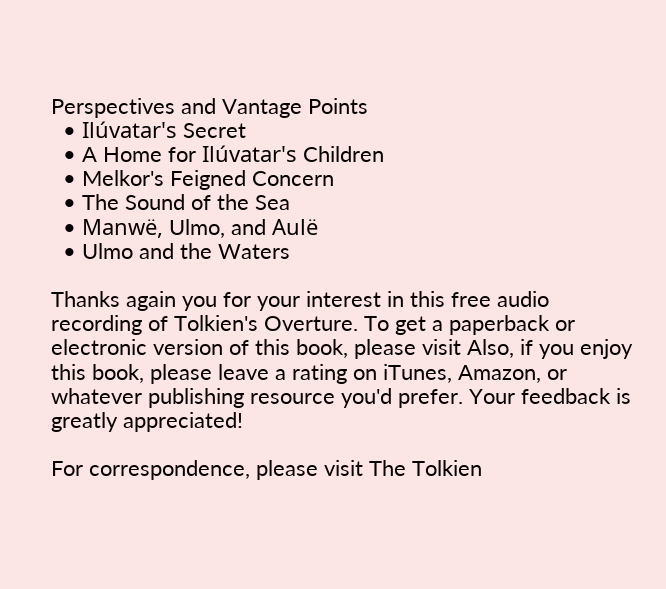Perspectives and Vantage Points
  • Ilúvatar's Secret
  • A Home for Ilúvatar's Children
  • Melkor's Feigned Concern
  • The Sound of the Sea
  • Manwë, Ulmo, and Aulë
  • Ulmo and the Waters

Thanks again you for your interest in this free audio recording of Tolkien's Overture. To get a paperback or electronic version of this book, please visit Also, if you enjoy this book, please leave a rating on iTunes, Amazon, or whatever publishing resource you'd prefer. Your feedback is greatly appreciated!

For correspondence, please visit The Tolkien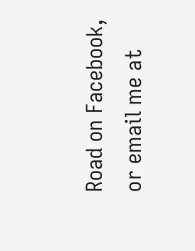Road on Facebook, or email me at